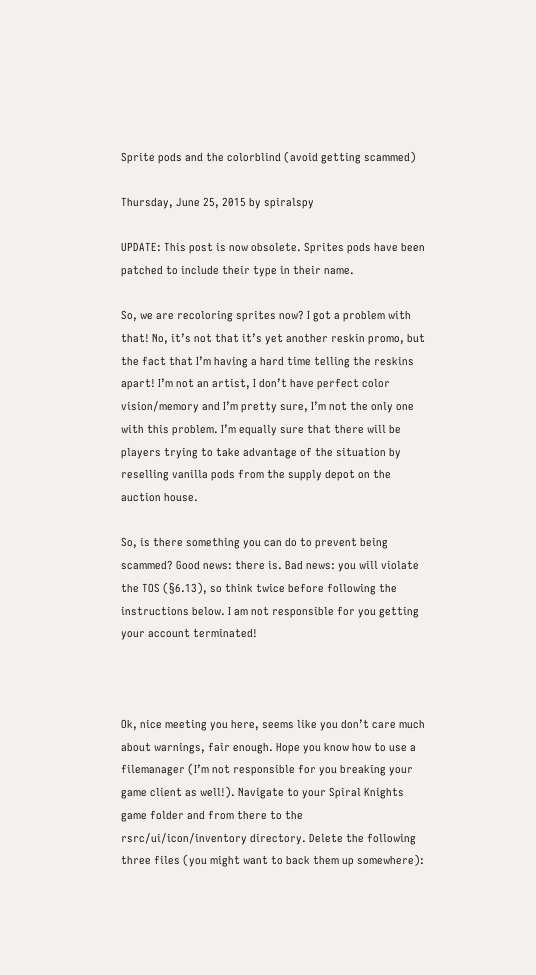Sprite pods and the colorblind (avoid getting scammed)

Thursday, June 25, 2015 by spiralspy

UPDATE: This post is now obsolete. Sprites pods have been patched to include their type in their name.

So, we are recoloring sprites now? I got a problem with that! No, it’s not that it’s yet another reskin promo, but the fact that I’m having a hard time telling the reskins apart! I’m not an artist, I don’t have perfect color vision/memory and I’m pretty sure, I’m not the only one with this problem. I’m equally sure that there will be players trying to take advantage of the situation by reselling vanilla pods from the supply depot on the auction house.

So, is there something you can do to prevent being scammed? Good news: there is. Bad news: you will violate the TOS (§6.13), so think twice before following the instructions below. I am not responsible for you getting your account terminated!



Ok, nice meeting you here, seems like you don’t care much about warnings, fair enough. Hope you know how to use a filemanager (I’m not responsible for you breaking your game client as well!). Navigate to your Spiral Knights game folder and from there to the rsrc/ui/icon/inventory directory. Delete the following three files (you might want to back them up somewhere):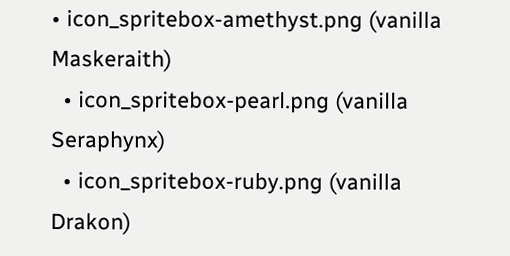• icon_spritebox-amethyst.png (vanilla Maskeraith)
  • icon_spritebox-pearl.png (vanilla Seraphynx)
  • icon_spritebox-ruby.png (vanilla Drakon)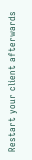Restart your client afterwards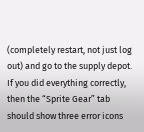(completely restart, not just log out) and go to the supply depot. If you did everything correctly, then the “Sprite Gear” tab should show three error icons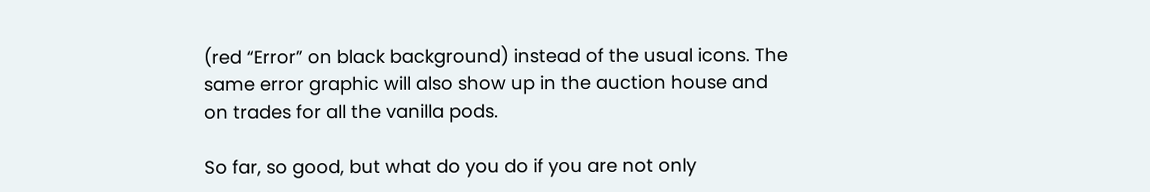(red “Error” on black background) instead of the usual icons. The same error graphic will also show up in the auction house and on trades for all the vanilla pods.

So far, so good, but what do you do if you are not only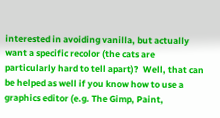interested in avoiding vanilla, but actually want a specific recolor (the cats are particularly hard to tell apart)?  Well, that can be helped as well if you know how to use a graphics editor (e.g. The Gimp, Paint,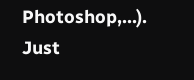Photoshop,…). Just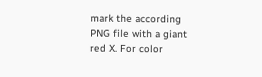mark the according PNG file with a giant red X. For color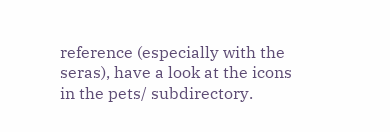reference (especially with the seras), have a look at the icons in the pets/ subdirectory.